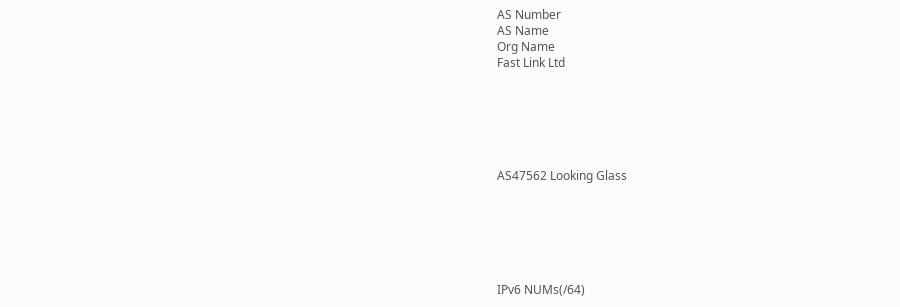AS Number
AS Name
Org Name
Fast Link Ltd






AS47562 Looking Glass






IPv6 NUMs(/64)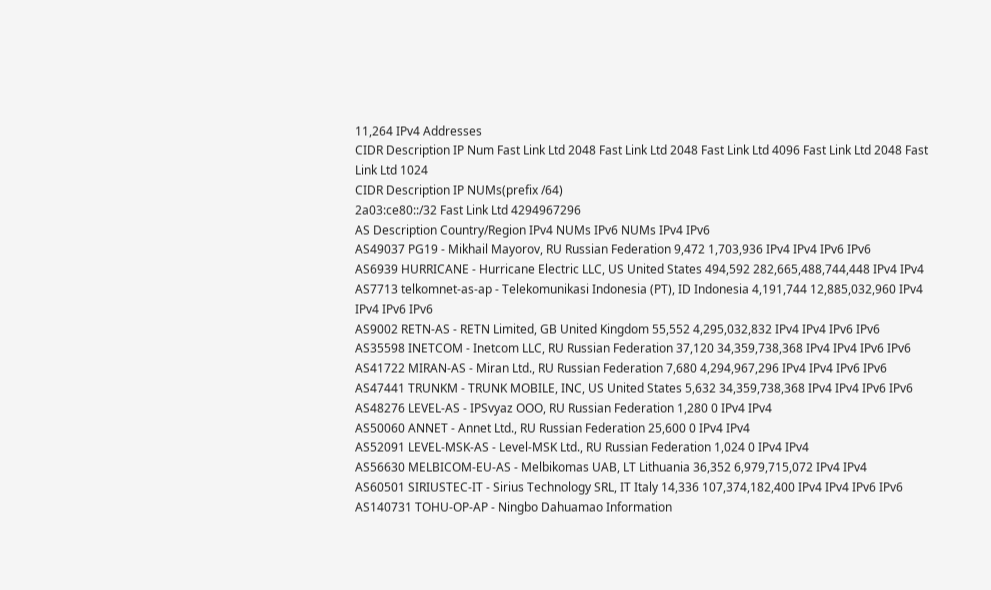11,264 IPv4 Addresses
CIDR Description IP Num Fast Link Ltd 2048 Fast Link Ltd 2048 Fast Link Ltd 4096 Fast Link Ltd 2048 Fast Link Ltd 1024
CIDR Description IP NUMs(prefix /64)
2a03:ce80::/32 Fast Link Ltd 4294967296
AS Description Country/Region IPv4 NUMs IPv6 NUMs IPv4 IPv6
AS49037 PG19 - Mikhail Mayorov, RU Russian Federation 9,472 1,703,936 IPv4 IPv4 IPv6 IPv6
AS6939 HURRICANE - Hurricane Electric LLC, US United States 494,592 282,665,488,744,448 IPv4 IPv4
AS7713 telkomnet-as-ap - Telekomunikasi Indonesia (PT), ID Indonesia 4,191,744 12,885,032,960 IPv4 IPv4 IPv6 IPv6
AS9002 RETN-AS - RETN Limited, GB United Kingdom 55,552 4,295,032,832 IPv4 IPv4 IPv6 IPv6
AS35598 INETCOM - Inetcom LLC, RU Russian Federation 37,120 34,359,738,368 IPv4 IPv4 IPv6 IPv6
AS41722 MIRAN-AS - Miran Ltd., RU Russian Federation 7,680 4,294,967,296 IPv4 IPv4 IPv6 IPv6
AS47441 TRUNKM - TRUNK MOBILE, INC, US United States 5,632 34,359,738,368 IPv4 IPv4 IPv6 IPv6
AS48276 LEVEL-AS - IPSvyaz OOO, RU Russian Federation 1,280 0 IPv4 IPv4
AS50060 ANNET - Annet Ltd., RU Russian Federation 25,600 0 IPv4 IPv4
AS52091 LEVEL-MSK-AS - Level-MSK Ltd., RU Russian Federation 1,024 0 IPv4 IPv4
AS56630 MELBICOM-EU-AS - Melbikomas UAB, LT Lithuania 36,352 6,979,715,072 IPv4 IPv4
AS60501 SIRIUSTEC-IT - Sirius Technology SRL, IT Italy 14,336 107,374,182,400 IPv4 IPv4 IPv6 IPv6
AS140731 TOHU-OP-AP - Ningbo Dahuamao Information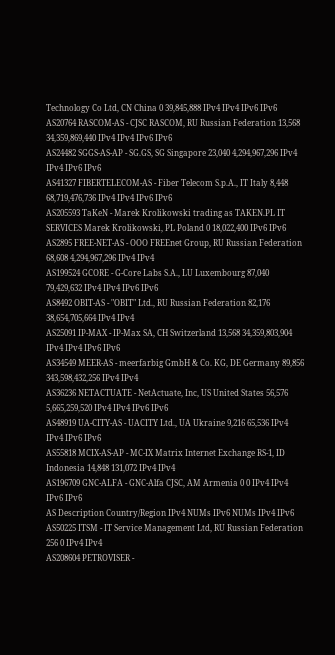Technology Co Ltd, CN China 0 39,845,888 IPv4 IPv4 IPv6 IPv6
AS20764 RASCOM-AS - CJSC RASCOM, RU Russian Federation 13,568 34,359,869,440 IPv4 IPv4 IPv6 IPv6
AS24482 SGGS-AS-AP - SG.GS, SG Singapore 23,040 4,294,967,296 IPv4 IPv4 IPv6 IPv6
AS41327 FIBERTELECOM-AS - Fiber Telecom S.p.A., IT Italy 8,448 68,719,476,736 IPv4 IPv4 IPv6 IPv6
AS205593 TaKeN - Marek Krolikowski trading as TAKEN.PL IT SERVICES Marek Krolikowski, PL Poland 0 18,022,400 IPv6 IPv6
AS2895 FREE-NET-AS - OOO FREEnet Group, RU Russian Federation 68,608 4,294,967,296 IPv4 IPv4
AS199524 GCORE - G-Core Labs S.A., LU Luxembourg 87,040 79,429,632 IPv4 IPv4 IPv6 IPv6
AS8492 OBIT-AS - "OBIT" Ltd., RU Russian Federation 82,176 38,654,705,664 IPv4 IPv4
AS25091 IP-MAX - IP-Max SA, CH Switzerland 13,568 34,359,803,904 IPv4 IPv4 IPv6 IPv6
AS34549 MEER-AS - meerfarbig GmbH & Co. KG, DE Germany 89,856 343,598,432,256 IPv4 IPv4
AS36236 NETACTUATE - NetActuate, Inc, US United States 56,576 5,665,259,520 IPv4 IPv4 IPv6 IPv6
AS48919 UA-CITY-AS - UACITY Ltd., UA Ukraine 9,216 65,536 IPv4 IPv4 IPv6 IPv6
AS55818 MCIX-AS-AP - MC-IX Matrix Internet Exchange RS-1, ID Indonesia 14,848 131,072 IPv4 IPv4
AS196709 GNC-ALFA - GNC-Alfa CJSC, AM Armenia 0 0 IPv4 IPv4 IPv6 IPv6
AS Description Country/Region IPv4 NUMs IPv6 NUMs IPv4 IPv6
AS50225 ITSM - IT Service Management Ltd, RU Russian Federation 256 0 IPv4 IPv4
AS208604 PETROVISER -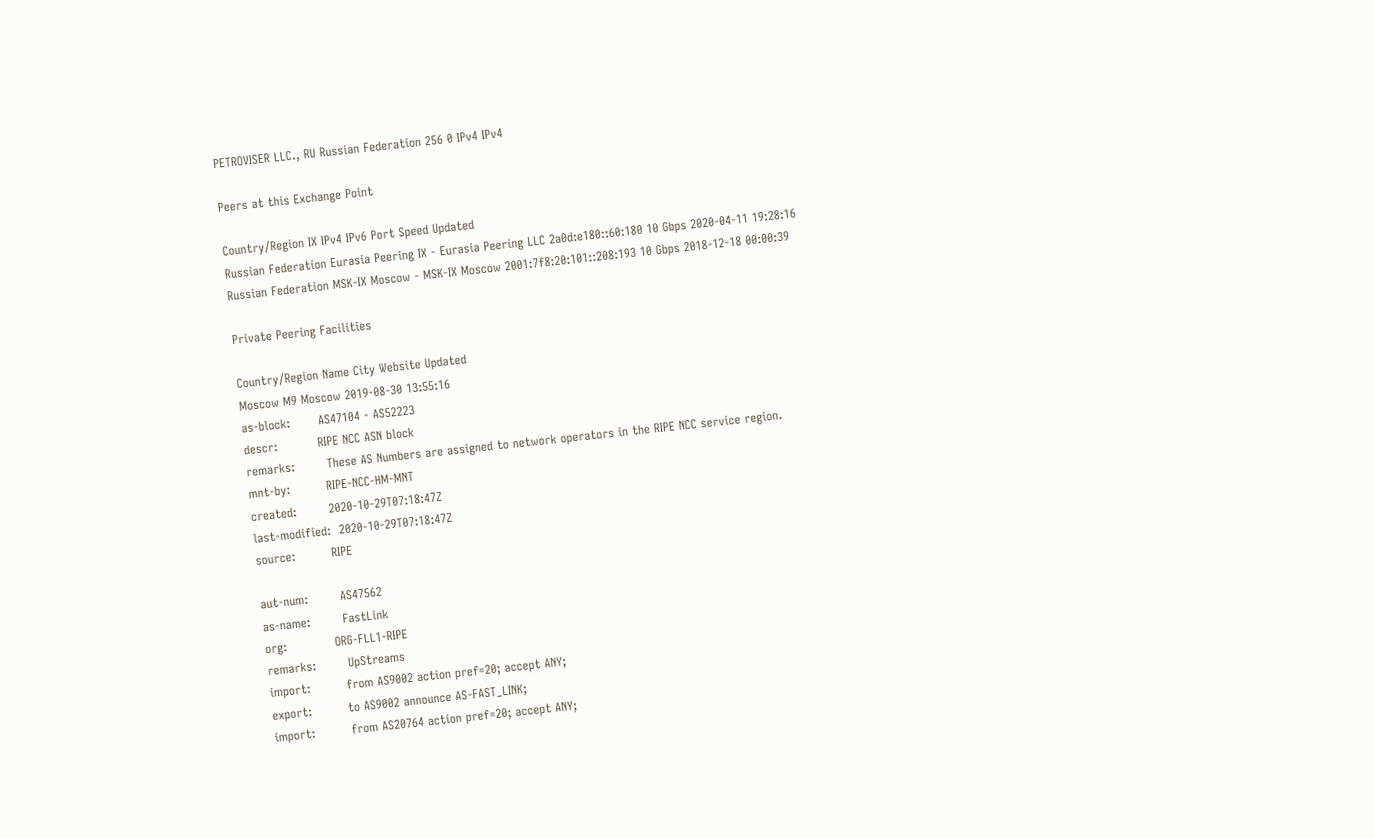PETROVISER LLC., RU Russian Federation 256 0 IPv4 IPv4

Peers at this Exchange Point

Country/Region IX IPv4 IPv6 Port Speed Updated
Russian Federation Eurasia Peering IX - Eurasia Peering LLC 2a0d:e180::60:180 10 Gbps 2020-04-11 19:28:16
Russian Federation MSK-IX Moscow - MSK-IX Moscow 2001:7f8:20:101::208:193 10 Gbps 2018-12-18 00:00:39

Private Peering Facilities

Country/Region Name City Website Updated
Moscow M9 Moscow 2019-08-30 13:55:16
as-block:       AS47104 - AS52223
descr:          RIPE NCC ASN block
remarks:        These AS Numbers are assigned to network operators in the RIPE NCC service region.
mnt-by:         RIPE-NCC-HM-MNT
created:        2020-10-29T07:18:47Z
last-modified:  2020-10-29T07:18:47Z
source:         RIPE

aut-num:        AS47562
as-name:        FastLink
org:            ORG-FLL1-RIPE
remarks:        UpStreams
import:         from AS9002 action pref=20; accept ANY;
export:         to AS9002 announce AS-FAST_LINK;
import:         from AS20764 action pref=20; accept ANY;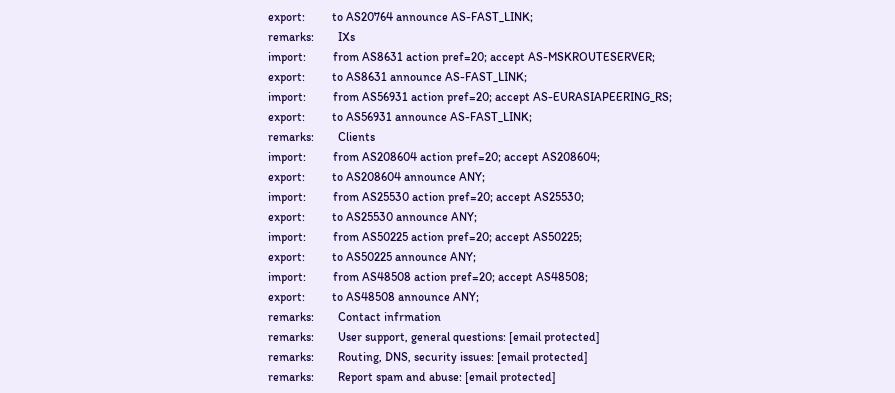export:         to AS20764 announce AS-FAST_LINK;
remarks:        IXs
import:         from AS8631 action pref=20; accept AS-MSKROUTESERVER;
export:         to AS8631 announce AS-FAST_LINK;
import:         from AS56931 action pref=20; accept AS-EURASIAPEERING_RS;
export:         to AS56931 announce AS-FAST_LINK;
remarks:        Clients
import:         from AS208604 action pref=20; accept AS208604;
export:         to AS208604 announce ANY;
import:         from AS25530 action pref=20; accept AS25530;
export:         to AS25530 announce ANY;
import:         from AS50225 action pref=20; accept AS50225;
export:         to AS50225 announce ANY;
import:         from AS48508 action pref=20; accept AS48508;
export:         to AS48508 announce ANY;
remarks:        Contact infrmation
remarks:        User support, general questions: [email protected]
remarks:        Routing, DNS, security issues: [email protected]
remarks:        Report spam and abuse: [email protected]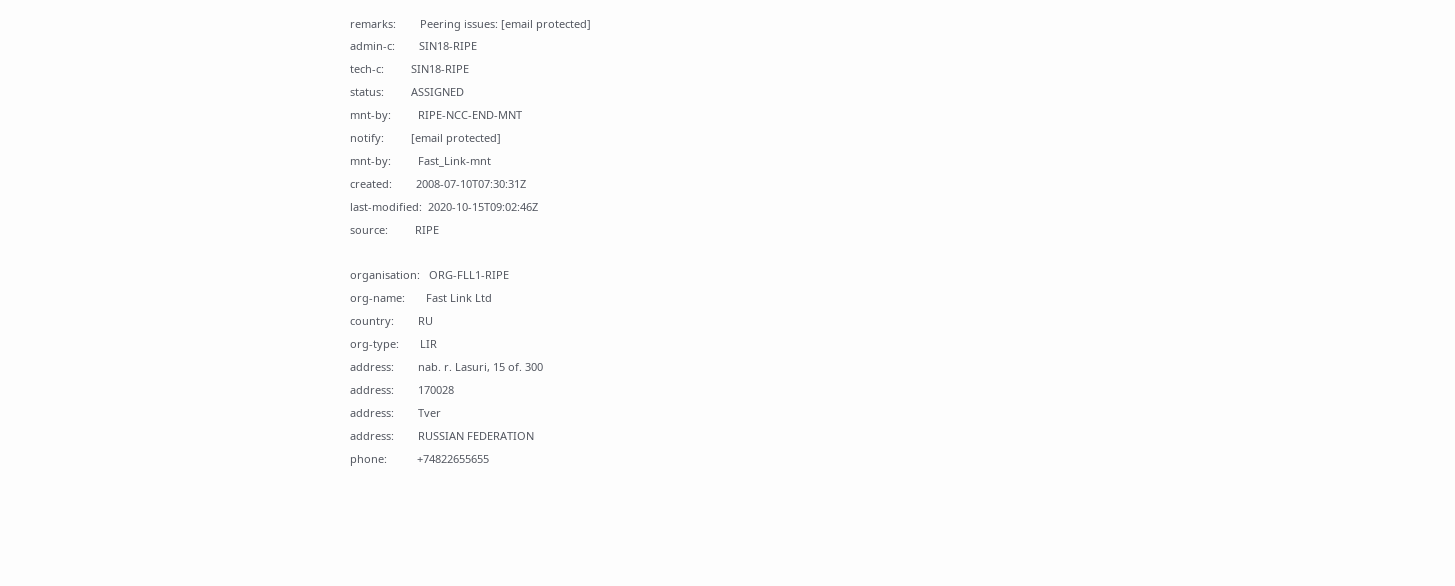remarks:        Peering issues: [email protected]
admin-c:        SIN18-RIPE
tech-c:         SIN18-RIPE
status:         ASSIGNED
mnt-by:         RIPE-NCC-END-MNT
notify:         [email protected]
mnt-by:         Fast_Link-mnt
created:        2008-07-10T07:30:31Z
last-modified:  2020-10-15T09:02:46Z
source:         RIPE

organisation:   ORG-FLL1-RIPE
org-name:       Fast Link Ltd
country:        RU
org-type:       LIR
address:        nab. r. Lasuri, 15 of. 300
address:        170028
address:        Tver
address:        RUSSIAN FEDERATION
phone:          +74822655655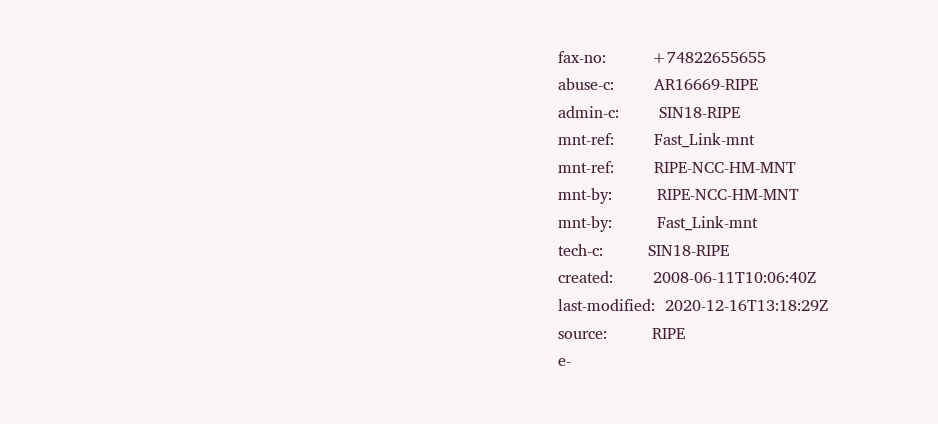fax-no:         +74822655655
abuse-c:        AR16669-RIPE
admin-c:        SIN18-RIPE
mnt-ref:        Fast_Link-mnt
mnt-ref:        RIPE-NCC-HM-MNT
mnt-by:         RIPE-NCC-HM-MNT
mnt-by:         Fast_Link-mnt
tech-c:         SIN18-RIPE
created:        2008-06-11T10:06:40Z
last-modified:  2020-12-16T13:18:29Z
source:         RIPE
e-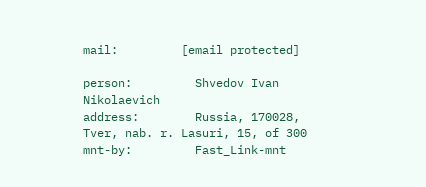mail:         [email protected]

person:         Shvedov Ivan Nikolaevich
address:        Russia, 170028, Tver, nab. r. Lasuri, 15, of 300
mnt-by:         Fast_Link-mnt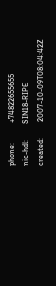phone:          +74822655655
nic-hdl:        SIN18-RIPE
created:        2007-10-09T08:04:42Z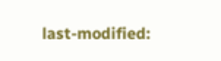last-modified: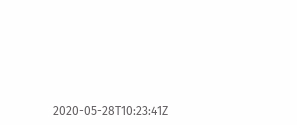2020-05-28T10:23:41Z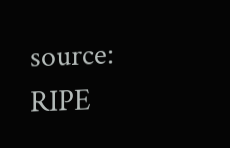source:         RIPE